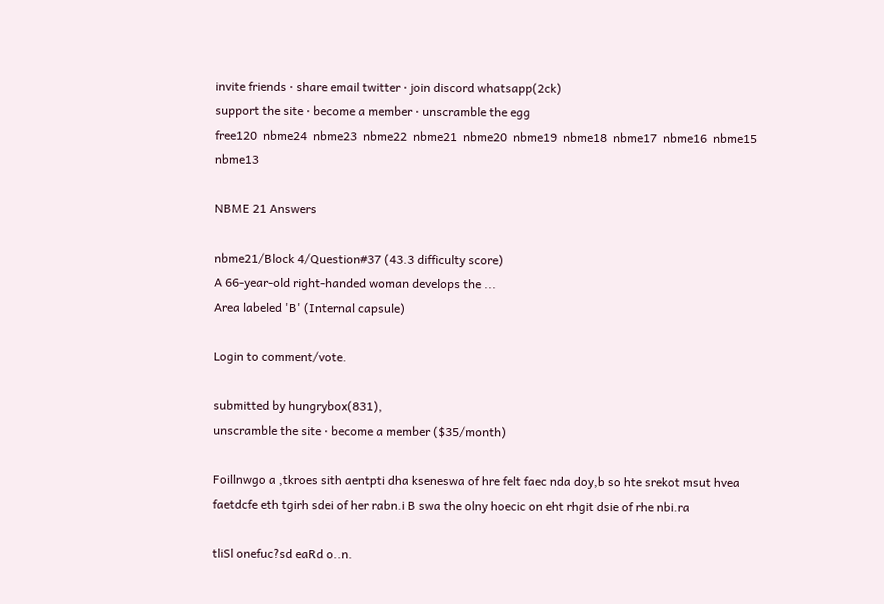invite friends ⋅ share email twitter ⋅ join discord whatsapp(2ck)
support the site ⋅ become a member ⋅ unscramble the egg
free120  nbme24  nbme23  nbme22  nbme21  nbme20  nbme19  nbme18  nbme17  nbme16  nbme15  nbme13

NBME 21 Answers

nbme21/Block 4/Question#37 (43.3 difficulty score)
A 66-year-old right-handed woman develops the ...
Area labeled 'B' (Internal capsule)

Login to comment/vote.

submitted by hungrybox(831),
unscramble the site ⋅ become a member ($35/month)

Foillnwgo a ,tkroes sith aentpti dha kseneswa of hre felt faec nda doy,b so hte srekot msut hvea faetdcfe eth tgirh sdei of her rabn.i B swa the olny hoecic on eht rhgit dsie of rhe nbi.ra

tliSl onefuc?sd eaRd o..n.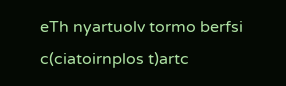eTh nyartuolv tormo berfsi c(ciatoirnplos t)artc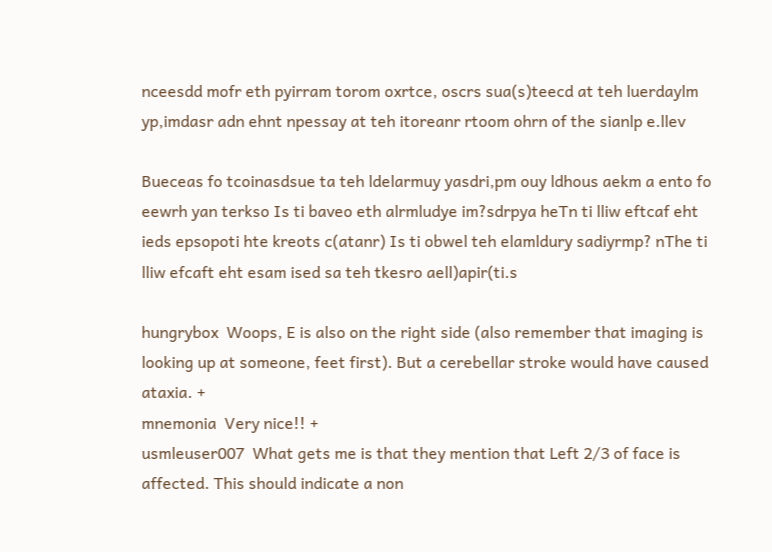nceesdd mofr eth pyirram torom oxrtce, oscrs sua(s)teecd at teh luerdaylm yp,imdasr adn ehnt npessay at teh itoreanr rtoom ohrn of the sianlp e.llev

Bueceas fo tcoinasdsue ta teh ldelarmuy yasdri,pm ouy ldhous aekm a ento fo eewrh yan terkso Is ti baveo eth alrmludye im?sdrpya heTn ti lliw eftcaf eht ieds epsopoti hte kreots c(atanr) Is ti obwel teh elamldury sadiyrmp? nThe ti lliw efcaft eht esam ised sa teh tkesro aell)apir(ti.s

hungrybox  Woops, E is also on the right side (also remember that imaging is looking up at someone, feet first). But a cerebellar stroke would have caused ataxia. +
mnemonia  Very nice!! +
usmleuser007  What gets me is that they mention that Left 2/3 of face is affected. This should indicate a non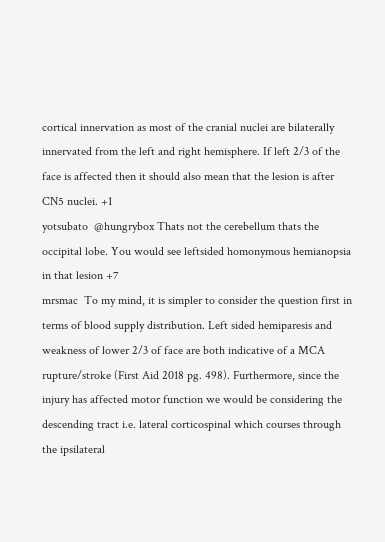cortical innervation as most of the cranial nuclei are bilaterally innervated from the left and right hemisphere. If left 2/3 of the face is affected then it should also mean that the lesion is after CN5 nuclei. +1
yotsubato  @hungrybox Thats not the cerebellum thats the occipital lobe. You would see leftsided homonymous hemianopsia in that lesion +7
mrsmac  To my mind, it is simpler to consider the question first in terms of blood supply distribution. Left sided hemiparesis and weakness of lower 2/3 of face are both indicative of a MCA rupture/stroke (First Aid 2018 pg. 498). Furthermore, since the injury has affected motor function we would be considering the descending tract i.e. lateral corticospinal which courses through the ipsilateral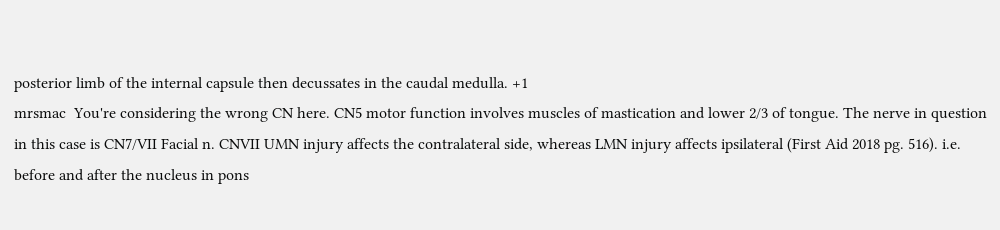posterior limb of the internal capsule then decussates in the caudal medulla. +1
mrsmac  You're considering the wrong CN here. CN5 motor function involves muscles of mastication and lower 2/3 of tongue. The nerve in question in this case is CN7/VII Facial n. CNVII UMN injury affects the contralateral side, whereas LMN injury affects ipsilateral (First Aid 2018 pg. 516). i.e. before and after the nucleus in pons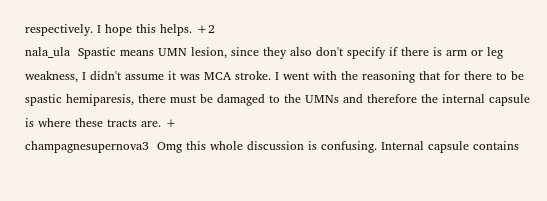respectively. I hope this helps. +2
nala_ula  Spastic means UMN lesion, since they also don't specify if there is arm or leg weakness, I didn't assume it was MCA stroke. I went with the reasoning that for there to be spastic hemiparesis, there must be damaged to the UMNs and therefore the internal capsule is where these tracts are. +
champagnesupernova3  Omg this whole discussion is confusing. Internal capsule contains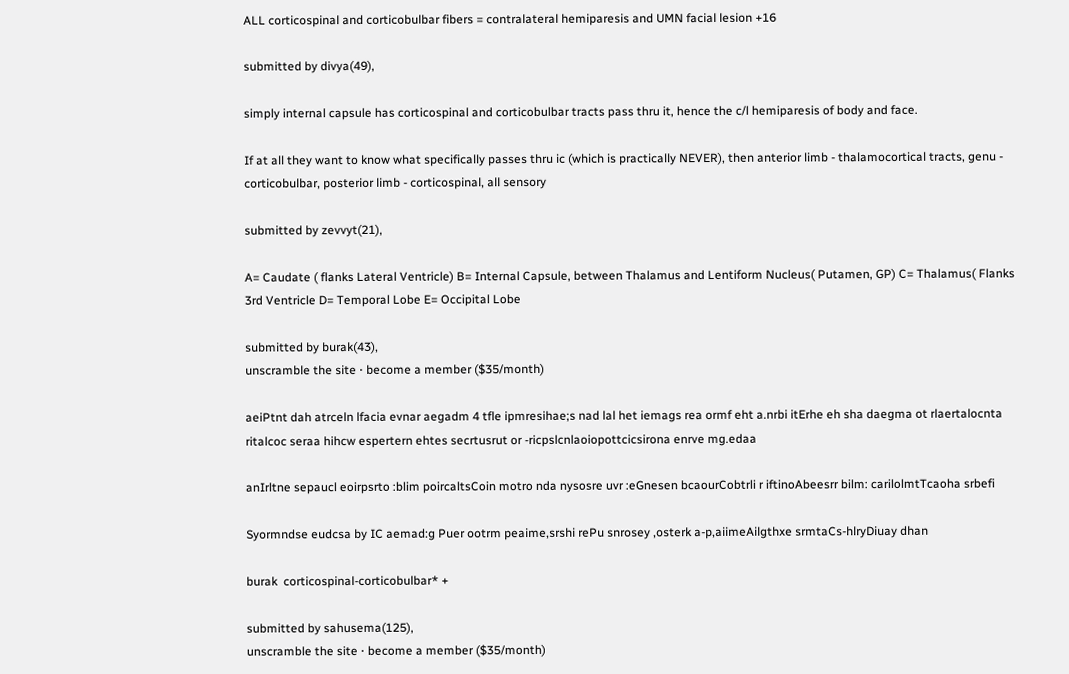ALL corticospinal and corticobulbar fibers = contralateral hemiparesis and UMN facial lesion +16

submitted by divya(49),

simply internal capsule has corticospinal and corticobulbar tracts pass thru it, hence the c/l hemiparesis of body and face.

If at all they want to know what specifically passes thru ic (which is practically NEVER), then anterior limb - thalamocortical tracts, genu - corticobulbar, posterior limb - corticospinal, all sensory

submitted by zevvyt(21),

A= Caudate ( flanks Lateral Ventricle) B= Internal Capsule, between Thalamus and Lentiform Nucleus( Putamen, GP) C= Thalamus( Flanks 3rd Ventricle D= Temporal Lobe E= Occipital Lobe

submitted by burak(43),
unscramble the site ⋅ become a member ($35/month)

aeiPtnt dah atrceln lfacia evnar aegadm 4 tfle ipmresihae;s nad lal het iemags rea ormf eht a.nrbi itErhe eh sha daegma ot rlaertalocnta ritalcoc seraa hihcw espertern ehtes secrtusrut or -ricpslcnlaoiopottcicsirona enrve mg.edaa

anIrltne sepaucl eoirpsrto :blim poircaltsCoin motro nda nysosre uvr :eGnesen bcaourCobtrli r iftinoAbeesrr bilm: carilolmtTcaoha srbefi

Syormndse eudcsa by IC aemad:g Puer ootrm peaime,srshi rePu snrosey ,osterk a-p,aiimeAilgthxe srmtaCs-hlryDiuay dhan

burak  corticospinal-corticobulbar* +

submitted by sahusema(125),
unscramble the site ⋅ become a member ($35/month)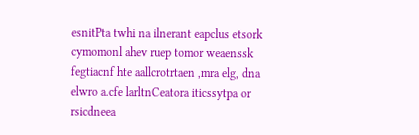esnitPta twhi na ilnerant eapclus etsork cymomonl ahev ruep tomor weaenssk fegtiacnf hte aallcrotrtaen ,mra elg, dna elwro a.cfe larltnCeatora iticssytpa or rsicdneea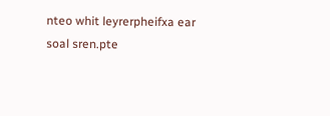nteo whit leyrerpheifxa ear soal sren.pte